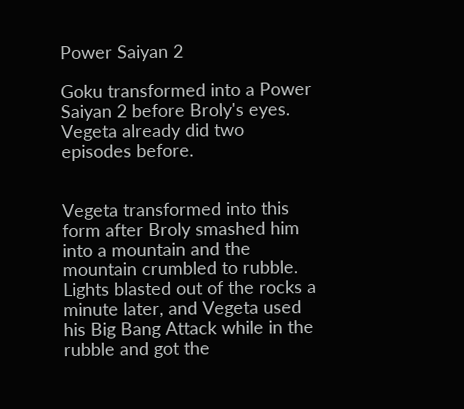Power Saiyan 2

Goku transformed into a Power Saiyan 2 before Broly's eyes. Vegeta already did two episodes before.


Vegeta transformed into this form after Broly smashed him into a mountain and the mountain crumbled to rubble. Lights blasted out of the rocks a minute later, and Vegeta used his Big Bang Attack while in the rubble and got the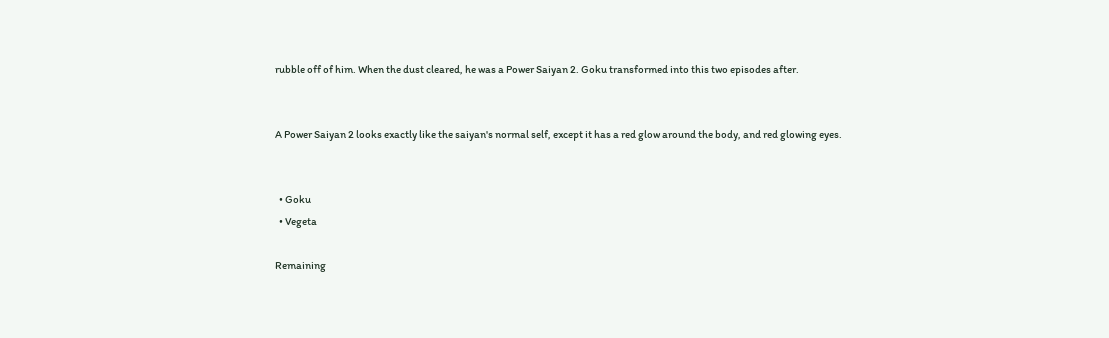rubble off of him. When the dust cleared, he was a Power Saiyan 2. Goku transformed into this two episodes after.


A Power Saiyan 2 looks exactly like the saiyan's normal self, except it has a red glow around the body, and red glowing eyes.


  • Goku
  • Vegeta

Remaining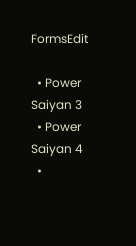FormsEdit

  • Power Saiyan 3
  • Power Saiyan 4
  •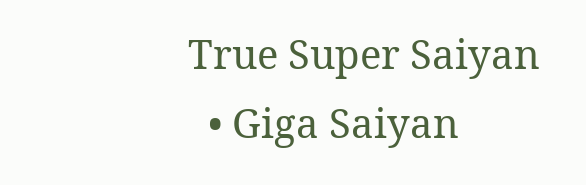True Super Saiyan
  • Giga Saiyan